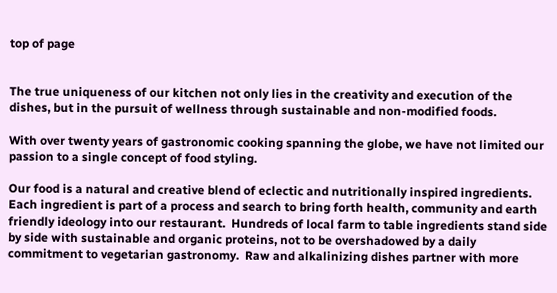top of page


The true uniqueness of our kitchen not only lies in the creativity and execution of the dishes, but in the pursuit of wellness through sustainable and non-modified foods.

With over twenty years of gastronomic cooking spanning the globe, we have not limited our passion to a single concept of food styling.

Our food is a natural and creative blend of eclectic and nutritionally inspired ingredients. Each ingredient is part of a process and search to bring forth health, community and earth friendly ideology into our restaurant.  Hundreds of local farm to table ingredients stand side by side with sustainable and organic proteins, not to be overshadowed by a daily commitment to vegetarian gastronomy.  Raw and alkalinizing dishes partner with more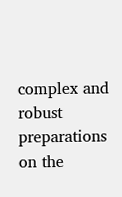complex and robust preparations on the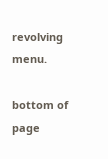revolving menu.

bottom of page